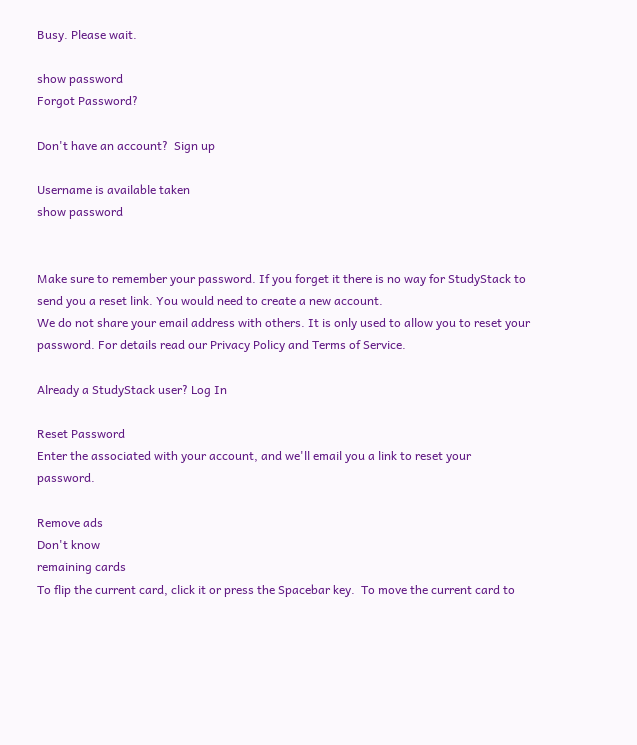Busy. Please wait.

show password
Forgot Password?

Don't have an account?  Sign up

Username is available taken
show password


Make sure to remember your password. If you forget it there is no way for StudyStack to send you a reset link. You would need to create a new account.
We do not share your email address with others. It is only used to allow you to reset your password. For details read our Privacy Policy and Terms of Service.

Already a StudyStack user? Log In

Reset Password
Enter the associated with your account, and we'll email you a link to reset your password.

Remove ads
Don't know
remaining cards
To flip the current card, click it or press the Spacebar key.  To move the current card to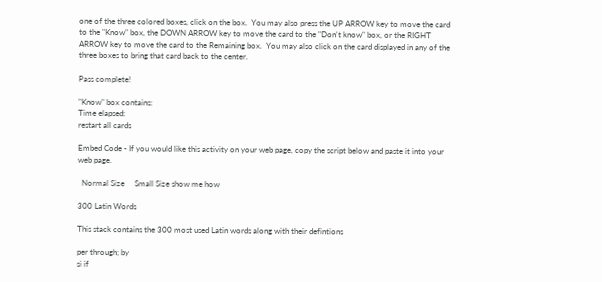one of the three colored boxes, click on the box.  You may also press the UP ARROW key to move the card to the "Know" box, the DOWN ARROW key to move the card to the "Don't know" box, or the RIGHT ARROW key to move the card to the Remaining box.  You may also click on the card displayed in any of the three boxes to bring that card back to the center.

Pass complete!

"Know" box contains:
Time elapsed:
restart all cards

Embed Code - If you would like this activity on your web page, copy the script below and paste it into your web page.

  Normal Size     Small Size show me how

300 Latin Words

This stack contains the 300 most used Latin words along with their defintions

per through; by
si if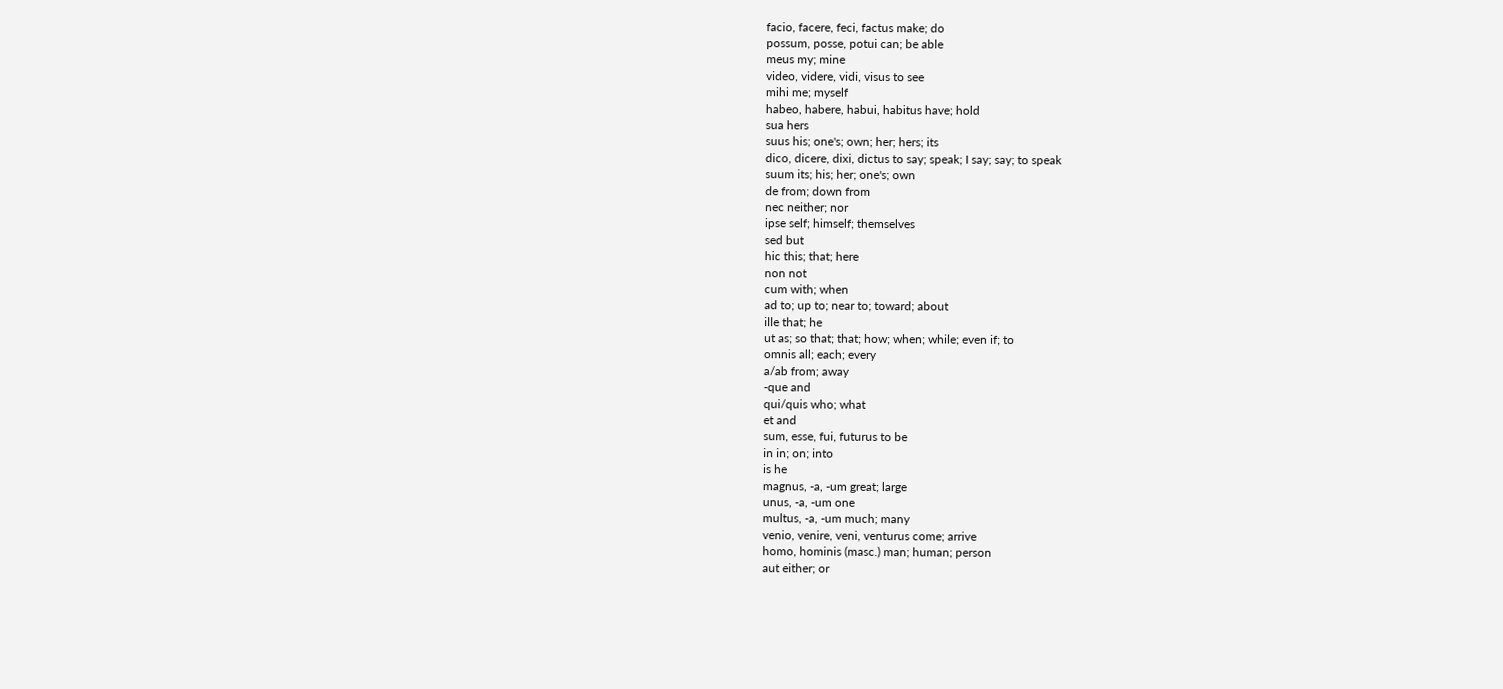facio, facere, feci, factus make; do
possum, posse, potui can; be able
meus my; mine
video, videre, vidi, visus to see
mihi me; myself
habeo, habere, habui, habitus have; hold
sua hers
suus his; one's; own; her; hers; its
dico, dicere, dixi, dictus to say; speak; I say; say; to speak
suum its; his; her; one's; own
de from; down from
nec neither; nor
ipse self; himself; themselves
sed but
hic this; that; here
non not
cum with; when
ad to; up to; near to; toward; about
ille that; he
ut as; so that; that; how; when; while; even if; to
omnis all; each; every
a/ab from; away
-que and
qui/quis who; what
et and
sum, esse, fui, futurus to be
in in; on; into
is he
magnus, -a, -um great; large
unus, -a, -um one
multus, -a, -um much; many
venio, venire, veni, venturus come; arrive
homo, hominis (masc.) man; human; person
aut either; or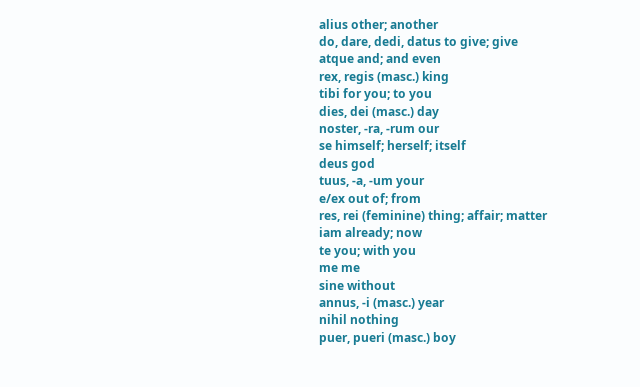alius other; another
do, dare, dedi, datus to give; give
atque and; and even
rex, regis (masc.) king
tibi for you; to you
dies, dei (masc.) day
noster, -ra, -rum our
se himself; herself; itself
deus god
tuus, -a, -um your
e/ex out of; from
res, rei (feminine) thing; affair; matter
iam already; now
te you; with you
me me
sine without
annus, -i (masc.) year
nihil nothing
puer, pueri (masc.) boy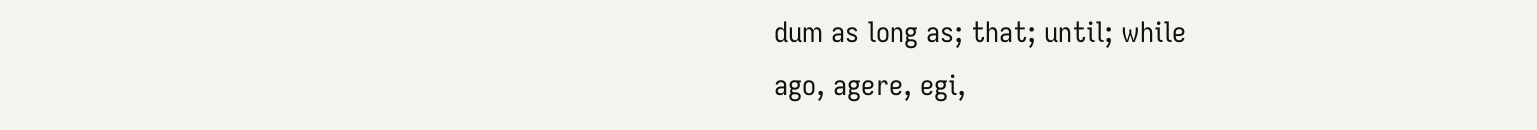dum as long as; that; until; while
ago, agere, egi,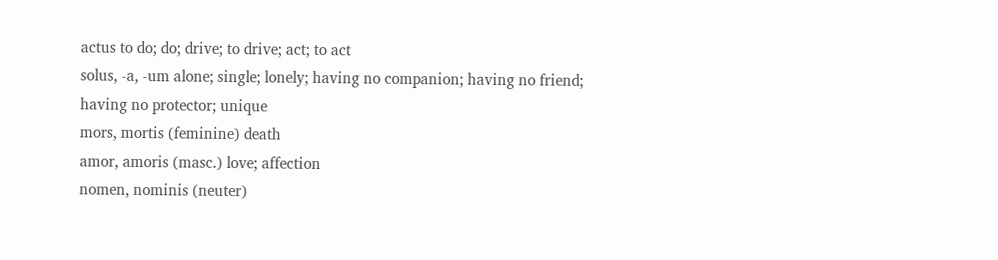actus to do; do; drive; to drive; act; to act
solus, -a, -um alone; single; lonely; having no companion; having no friend; having no protector; unique
mors, mortis (feminine) death
amor, amoris (masc.) love; affection
nomen, nominis (neuter)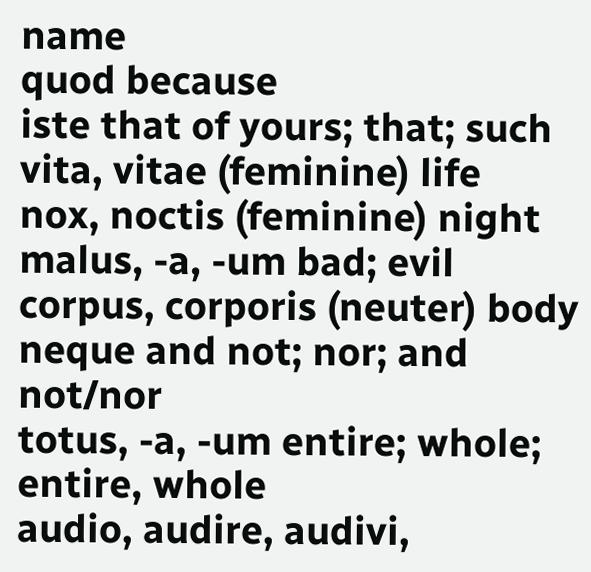name
quod because
iste that of yours; that; such
vita, vitae (feminine) life
nox, noctis (feminine) night
malus, -a, -um bad; evil
corpus, corporis (neuter) body
neque and not; nor; and not/nor
totus, -a, -um entire; whole; entire, whole
audio, audire, audivi,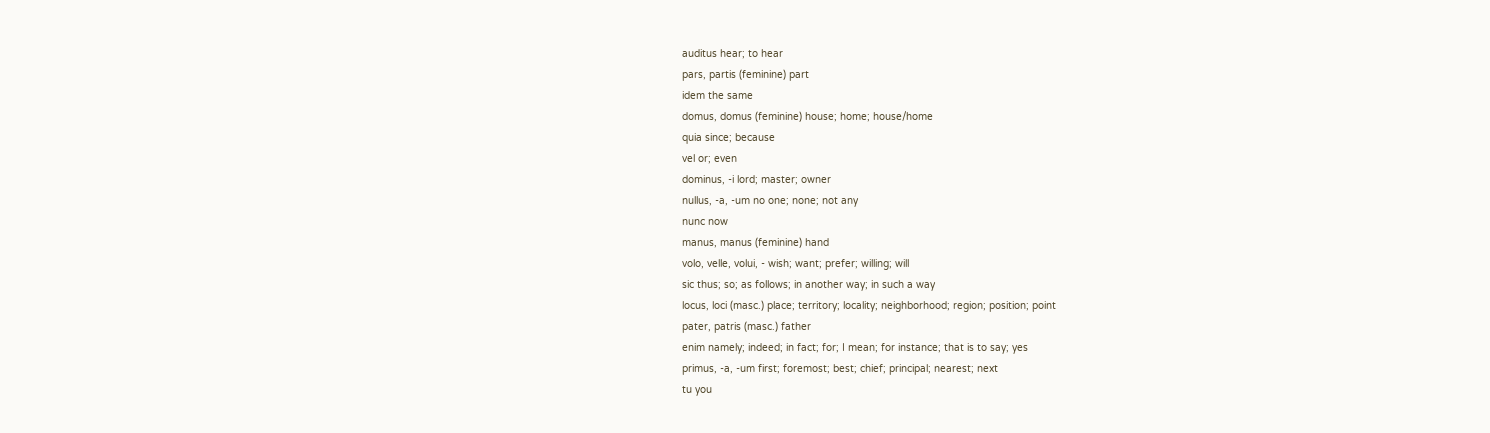auditus hear; to hear
pars, partis (feminine) part
idem the same
domus, domus (feminine) house; home; house/home
quia since; because
vel or; even
dominus, -i lord; master; owner
nullus, -a, -um no one; none; not any
nunc now
manus, manus (feminine) hand
volo, velle, volui, - wish; want; prefer; willing; will
sic thus; so; as follows; in another way; in such a way
locus, loci (masc.) place; territory; locality; neighborhood; region; position; point
pater, patris (masc.) father
enim namely; indeed; in fact; for; I mean; for instance; that is to say; yes
primus, -a, -um first; foremost; best; chief; principal; nearest; next
tu you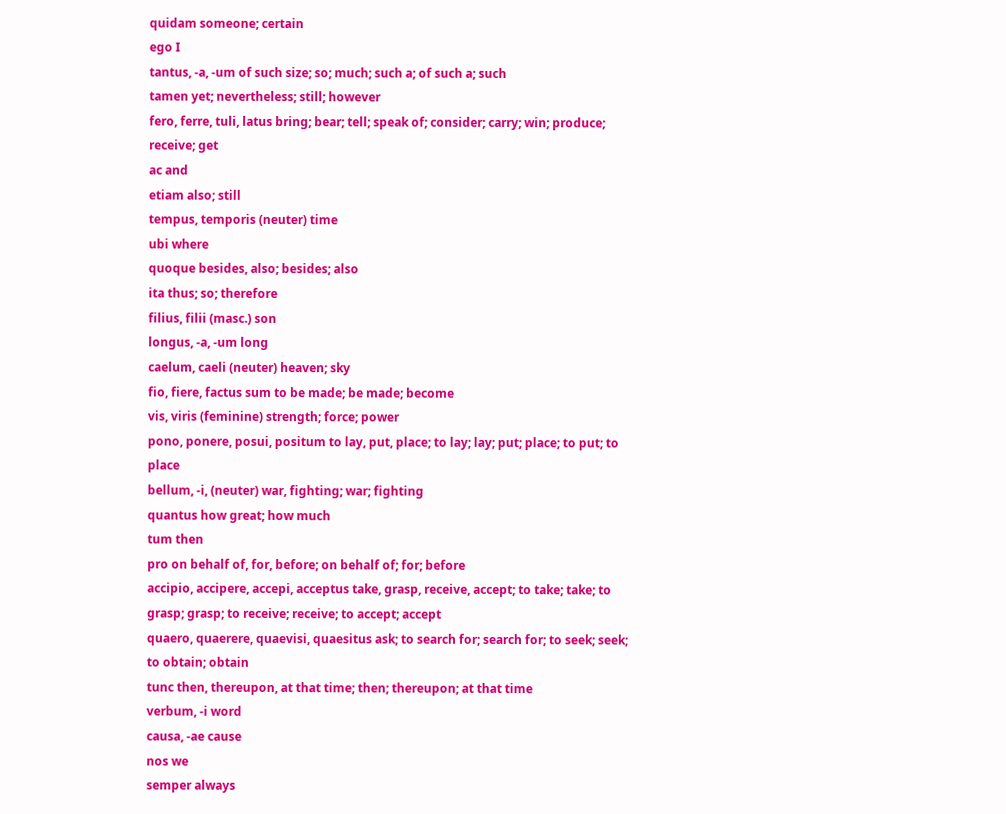quidam someone; certain
ego I
tantus, -a, -um of such size; so; much; such a; of such a; such
tamen yet; nevertheless; still; however
fero, ferre, tuli, latus bring; bear; tell; speak of; consider; carry; win; produce; receive; get
ac and
etiam also; still
tempus, temporis (neuter) time
ubi where
quoque besides, also; besides; also
ita thus; so; therefore
filius, filii (masc.) son
longus, -a, -um long
caelum, caeli (neuter) heaven; sky
fio, fiere, factus sum to be made; be made; become
vis, viris (feminine) strength; force; power
pono, ponere, posui, positum to lay, put, place; to lay; lay; put; place; to put; to place
bellum, -i, (neuter) war, fighting; war; fighting
quantus how great; how much
tum then
pro on behalf of, for, before; on behalf of; for; before
accipio, accipere, accepi, acceptus take, grasp, receive, accept; to take; take; to grasp; grasp; to receive; receive; to accept; accept
quaero, quaerere, quaevisi, quaesitus ask; to search for; search for; to seek; seek; to obtain; obtain
tunc then, thereupon, at that time; then; thereupon; at that time
verbum, -i word
causa, -ae cause
nos we
semper always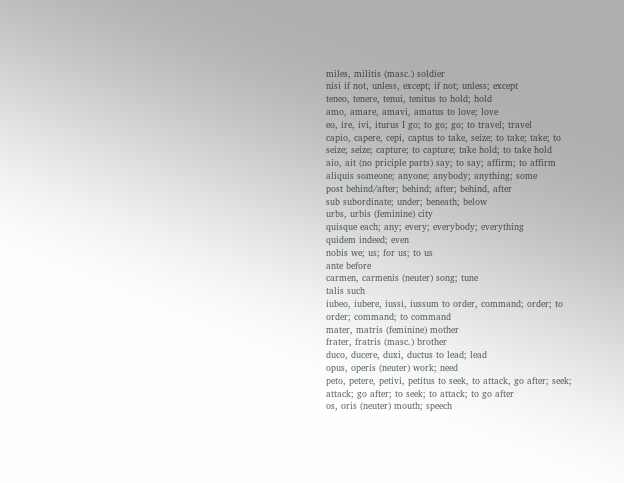miles, militis (masc.) soldier
nisi if not, unless, except; if not; unless; except
teneo, tenere, tenui, tenitus to hold; hold
amo, amare, amavi, amatus to love; love
eo, ire, ivi, iturus I go; to go; go; to travel; travel
capio, capere, cepi, captus to take, seize; to take; take; to seize; seize; capture; to capture; take hold; to take hold
aio, ait (no priciple parts) say; to say; affirm; to affirm
aliquis someone; anyone; anybody; anything; some
post behind/after; behind; after; behind, after
sub subordinate; under; beneath; below
urbs, urbis (feminine) city
quisque each; any; every; everybody; everything
quidem indeed; even
nobis we; us; for us; to us
ante before
carmen, carmenis (neuter) song; tune
talis such
iubeo, iubere, iussi, iussum to order, command; order; to order; command; to command
mater, matris (feminine) mother
frater, fratris (masc.) brother
duco, ducere, duxi, ductus to lead; lead
opus, operis (neuter) work; need
peto, petere, petivi, petitus to seek, to attack, go after; seek; attack; go after; to seek; to attack; to go after
os, oris (neuter) mouth; speech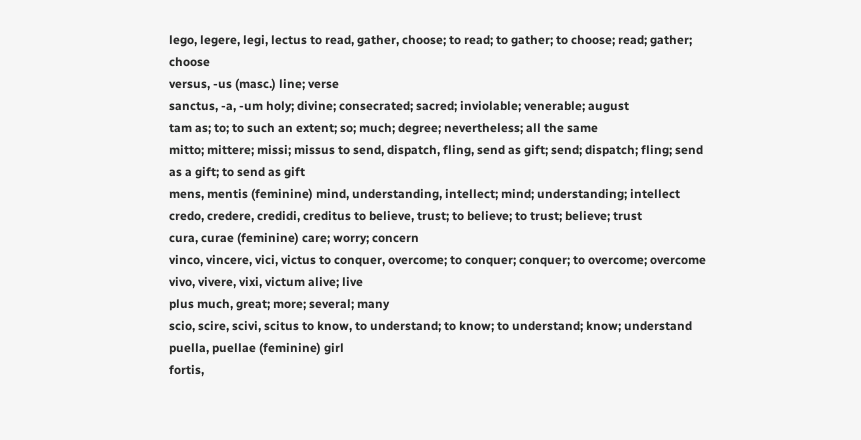lego, legere, legi, lectus to read, gather, choose; to read; to gather; to choose; read; gather; choose
versus, -us (masc.) line; verse
sanctus, -a, -um holy; divine; consecrated; sacred; inviolable; venerable; august
tam as; to; to such an extent; so; much; degree; nevertheless; all the same
mitto; mittere; missi; missus to send, dispatch, fling, send as gift; send; dispatch; fling; send as a gift; to send as gift
mens, mentis (feminine) mind, understanding, intellect; mind; understanding; intellect
credo, credere, credidi, creditus to believe, trust; to believe; to trust; believe; trust
cura, curae (feminine) care; worry; concern
vinco, vincere, vici, victus to conquer, overcome; to conquer; conquer; to overcome; overcome
vivo, vivere, vixi, victum alive; live
plus much, great; more; several; many
scio, scire, scivi, scitus to know, to understand; to know; to understand; know; understand
puella, puellae (feminine) girl
fortis,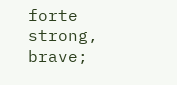forte strong, brave;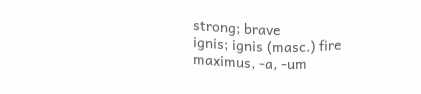strong; brave
ignis; ignis (masc.) fire
maximus, -a, -um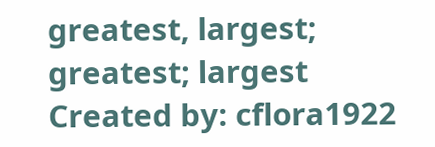greatest, largest; greatest; largest
Created by: cflora1922